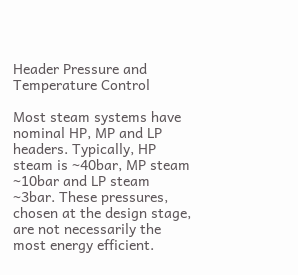Header Pressure and Temperature Control

Most steam systems have nominal HP, MP and LP headers. Typically, HP steam is ~40bar, MP steam ~10bar and LP steam ~3bar. These pressures, chosen at the design stage, are not necessarily the most energy efficient.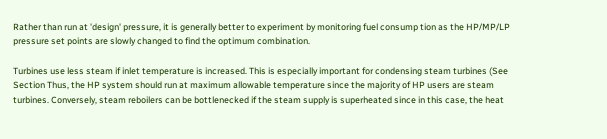Rather than run at 'design' pressure, it is generally better to experiment by monitoring fuel consump tion as the HP/MP/LP pressure set points are slowly changed to find the optimum combination.

Turbines use less steam if inlet temperature is increased. This is especially important for condensing steam turbines (See Section Thus, the HP system should run at maximum allowable temperature since the majority of HP users are steam turbines. Conversely, steam reboilers can be bottlenecked if the steam supply is superheated since in this case, the heat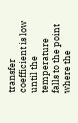transfer coefficient is low until the temperature falls to the point where the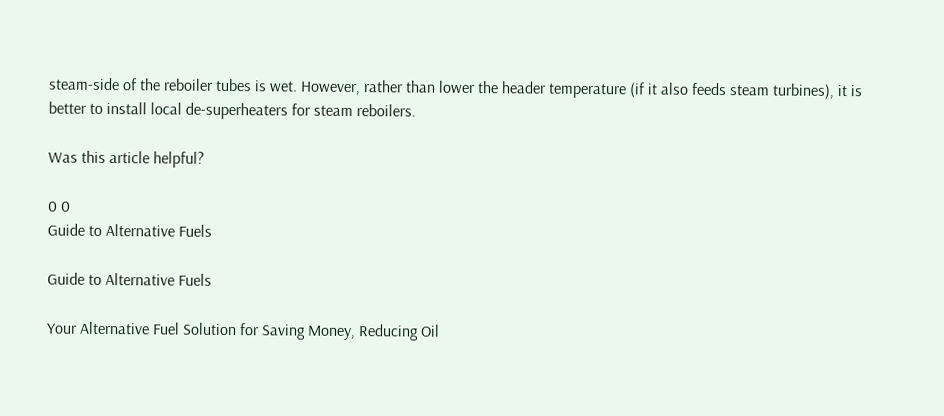steam-side of the reboiler tubes is wet. However, rather than lower the header temperature (if it also feeds steam turbines), it is better to install local de-superheaters for steam reboilers.

Was this article helpful?

0 0
Guide to Alternative Fuels

Guide to Alternative Fuels

Your Alternative Fuel Solution for Saving Money, Reducing Oil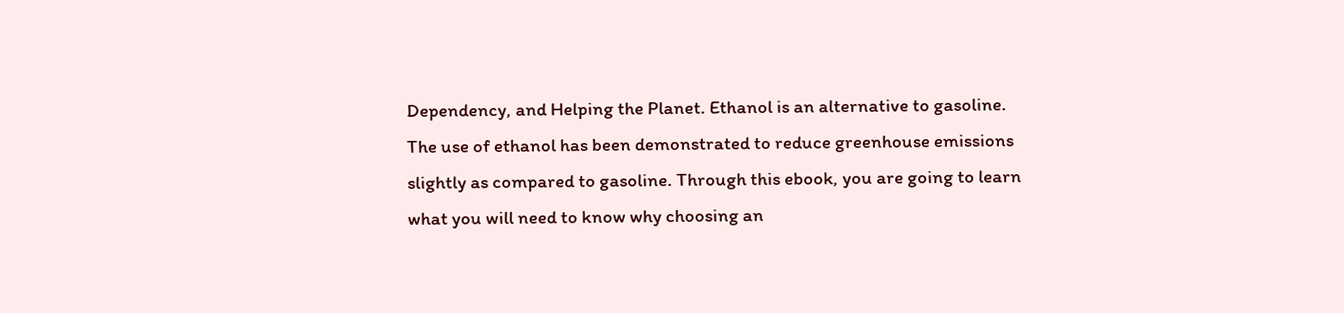Dependency, and Helping the Planet. Ethanol is an alternative to gasoline. The use of ethanol has been demonstrated to reduce greenhouse emissions slightly as compared to gasoline. Through this ebook, you are going to learn what you will need to know why choosing an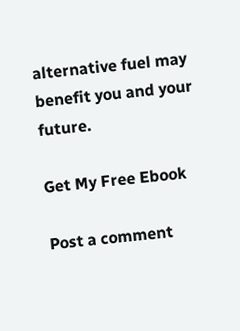alternative fuel may benefit you and your future.

Get My Free Ebook

Post a comment